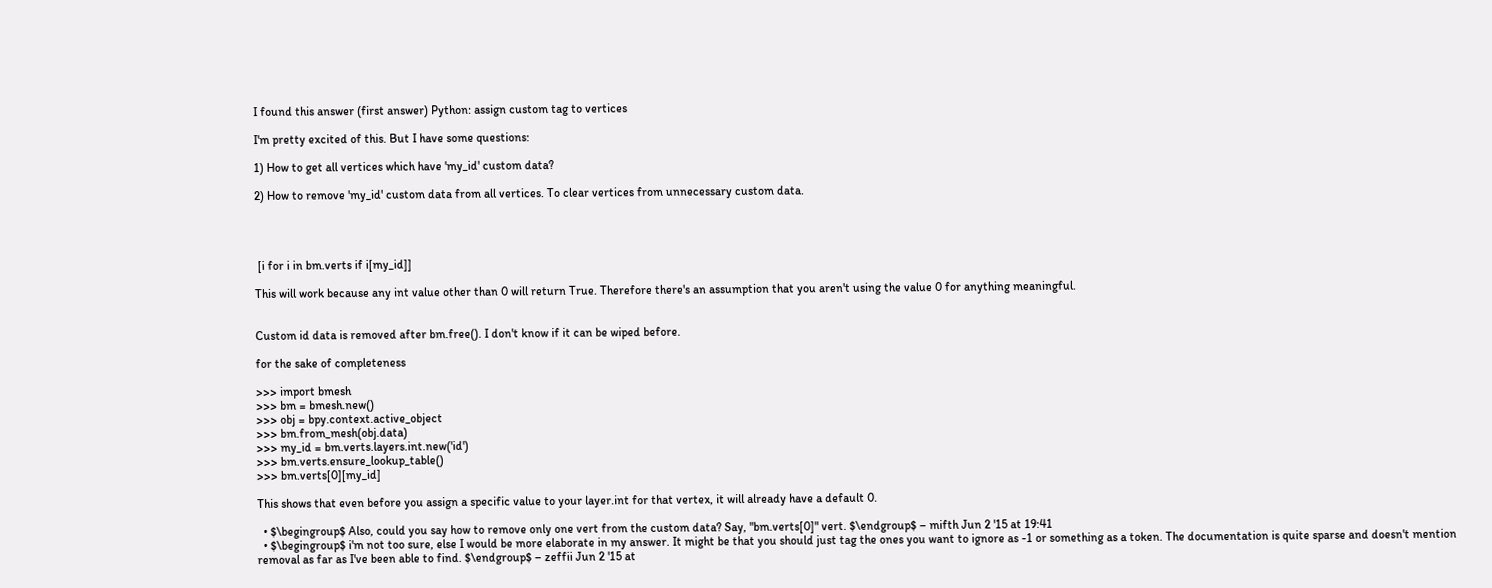I found this answer (first answer) Python: assign custom tag to vertices

I'm pretty excited of this. But I have some questions:

1) How to get all vertices which have 'my_id' custom data?

2) How to remove 'my_id' custom data from all vertices. To clear vertices from unnecessary custom data.




 [i for i in bm.verts if i[my_id]]

This will work because any int value other than 0 will return True. Therefore there's an assumption that you aren't using the value 0 for anything meaningful.


Custom id data is removed after bm.free(). I don't know if it can be wiped before.

for the sake of completeness

>>> import bmesh
>>> bm = bmesh.new()
>>> obj = bpy.context.active_object
>>> bm.from_mesh(obj.data)
>>> my_id = bm.verts.layers.int.new('id')
>>> bm.verts.ensure_lookup_table()
>>> bm.verts[0][my_id]

This shows that even before you assign a specific value to your layer.int for that vertex, it will already have a default 0.

  • $\begingroup$ Also, could you say how to remove only one vert from the custom data? Say, "bm.verts[0]" vert. $\endgroup$ – mifth Jun 2 '15 at 19:41
  • $\begingroup$ i'm not too sure, else I would be more elaborate in my answer. It might be that you should just tag the ones you want to ignore as -1 or something as a token. The documentation is quite sparse and doesn't mention removal as far as I've been able to find. $\endgroup$ – zeffii Jun 2 '15 at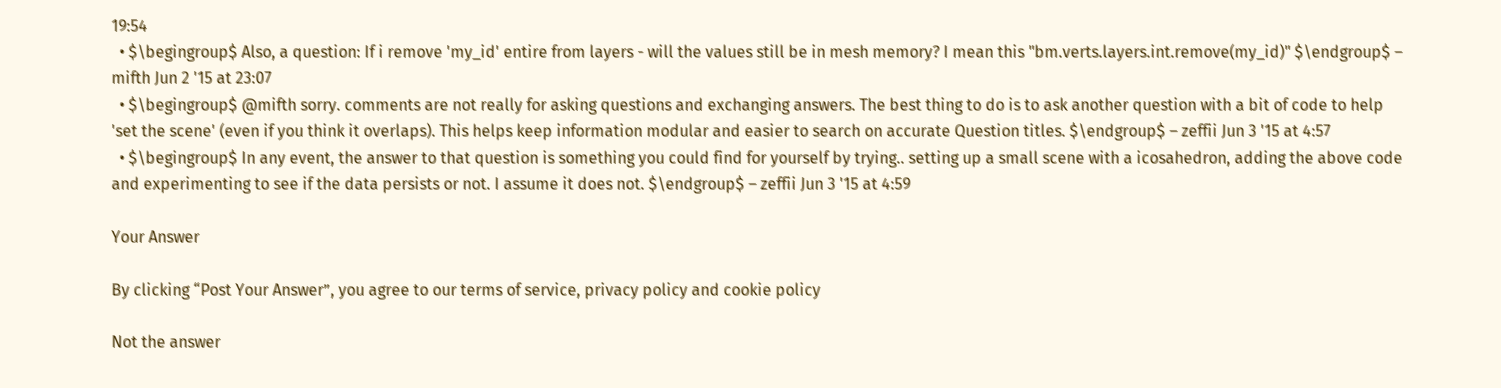19:54
  • $\begingroup$ Also, a question: If i remove 'my_id' entire from layers - will the values still be in mesh memory? I mean this "bm.verts.layers.int.remove(my_id)" $\endgroup$ – mifth Jun 2 '15 at 23:07
  • $\begingroup$ @mifth sorry. comments are not really for asking questions and exchanging answers. The best thing to do is to ask another question with a bit of code to help 'set the scene' (even if you think it overlaps). This helps keep information modular and easier to search on accurate Question titles. $\endgroup$ – zeffii Jun 3 '15 at 4:57
  • $\begingroup$ In any event, the answer to that question is something you could find for yourself by trying.. setting up a small scene with a icosahedron, adding the above code and experimenting to see if the data persists or not. I assume it does not. $\endgroup$ – zeffii Jun 3 '15 at 4:59

Your Answer

By clicking “Post Your Answer”, you agree to our terms of service, privacy policy and cookie policy

Not the answer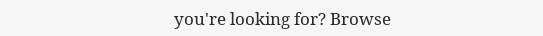you're looking for? Browse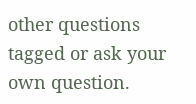other questions tagged or ask your own question.